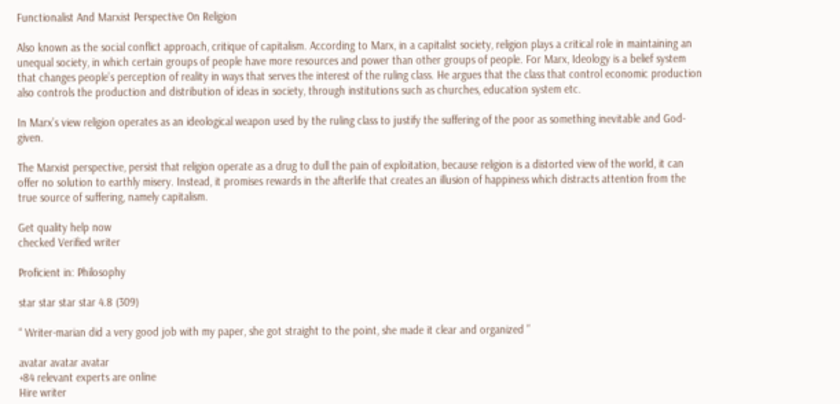Functionalist And Marxist Perspective On Religion

Also known as the social conflict approach, critique of capitalism. According to Marx, in a capitalist society, religion plays a critical role in maintaining an unequal society, in which certain groups of people have more resources and power than other groups of people. For Marx, Ideology is a belief system that changes people’s perception of reality in ways that serves the interest of the ruling class. He argues that the class that control economic production also controls the production and distribution of ideas in society, through institutions such as churches, education system etc.

In Marx’s view religion operates as an ideological weapon used by the ruling class to justify the suffering of the poor as something inevitable and God-given.

The Marxist perspective, persist that religion operate as a drug to dull the pain of exploitation, because religion is a distorted view of the world, it can offer no solution to earthly misery. Instead, it promises rewards in the afterlife that creates an illusion of happiness which distracts attention from the true source of suffering, namely capitalism.

Get quality help now
checked Verified writer

Proficient in: Philosophy

star star star star 4.8 (309)

“ Writer-marian did a very good job with my paper, she got straight to the point, she made it clear and organized ”

avatar avatar avatar
+84 relevant experts are online
Hire writer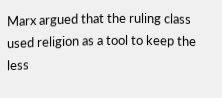Marx argued that the ruling class used religion as a tool to keep the less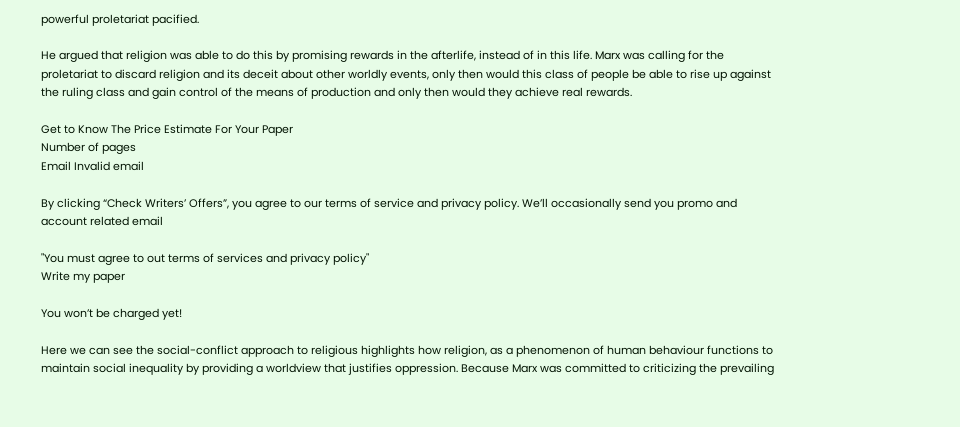powerful proletariat pacified.

He argued that religion was able to do this by promising rewards in the afterlife, instead of in this life. Marx was calling for the proletariat to discard religion and its deceit about other worldly events, only then would this class of people be able to rise up against the ruling class and gain control of the means of production and only then would they achieve real rewards.

Get to Know The Price Estimate For Your Paper
Number of pages
Email Invalid email

By clicking “Check Writers’ Offers”, you agree to our terms of service and privacy policy. We’ll occasionally send you promo and account related email

"You must agree to out terms of services and privacy policy"
Write my paper

You won’t be charged yet!

Here we can see the social-conflict approach to religious highlights how religion, as a phenomenon of human behaviour functions to maintain social inequality by providing a worldview that justifies oppression. Because Marx was committed to criticizing the prevailing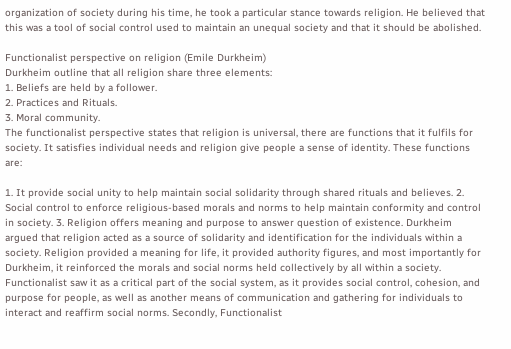organization of society during his time, he took a particular stance towards religion. He believed that this was a tool of social control used to maintain an unequal society and that it should be abolished.

Functionalist perspective on religion (Emile Durkheim)
Durkheim outline that all religion share three elements:
1. Beliefs are held by a follower.
2. Practices and Rituals.
3. Moral community.
The functionalist perspective states that religion is universal, there are functions that it fulfils for society. It satisfies individual needs and religion give people a sense of identity. These functions are:

1. It provide social unity to help maintain social solidarity through shared rituals and believes. 2. Social control to enforce religious-based morals and norms to help maintain conformity and control in society. 3. Religion offers meaning and purpose to answer question of existence. Durkheim argued that religion acted as a source of solidarity and identification for the individuals within a society. Religion provided a meaning for life, it provided authority figures, and most importantly for Durkheim, it reinforced the morals and social norms held collectively by all within a society. Functionalist saw it as a critical part of the social system, as it provides social control, cohesion, and purpose for people, as well as another means of communication and gathering for individuals to interact and reaffirm social norms. Secondly, Functionalist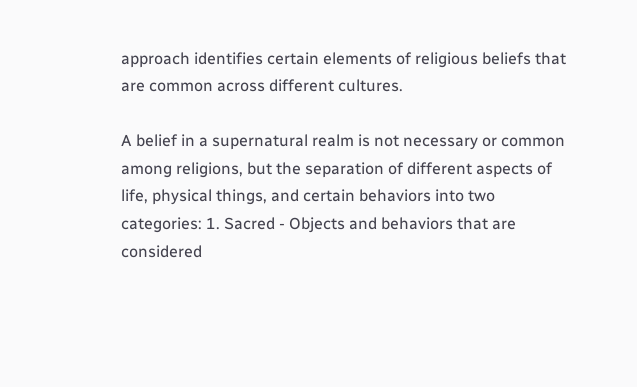approach identifies certain elements of religious beliefs that are common across different cultures.

A belief in a supernatural realm is not necessary or common among religions, but the separation of different aspects of life, physical things, and certain behaviors into two categories: 1. Sacred - Objects and behaviors that are considered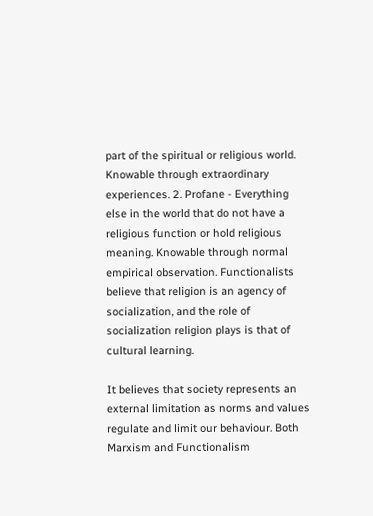part of the spiritual or religious world. Knowable through extraordinary experiences. 2. Profane - Everything else in the world that do not have a religious function or hold religious meaning. Knowable through normal empirical observation. Functionalists believe that religion is an agency of socialization, and the role of socialization religion plays is that of cultural learning.

It believes that society represents an external limitation as norms and values regulate and limit our behaviour. Both Marxism and Functionalism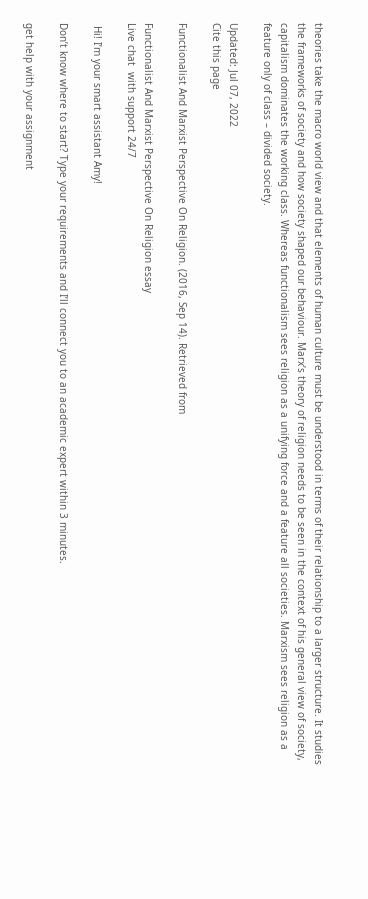theories take the macro world view and that elements of human culture must be understood in terms of their relationship to a larger structure. It studies the frameworks of society and how society shaped our behaviour. Marx’s theory of religion needs to be seen in the context of his general view of society, capitalism dominates the working class. Whereas functionalism sees religion as a unifying force and a feature all societies. Marxism sees religion as a feature only of class – divided society.

Updated: Jul 07, 2022
Cite this page

Functionalist And Marxist Perspective On Religion. (2016, Sep 14). Retrieved from

Functionalist And Marxist Perspective On Religion essay
Live chat  with support 24/7

 Hi! I’m your smart assistant Amy!

Don’t know where to start? Type your requirements and I’ll connect you to an academic expert within 3 minutes.

get help with your assignment